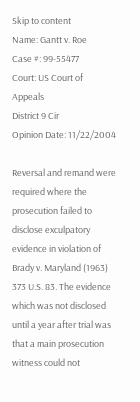Skip to content
Name: Gantt v. Roe
Case #: 99-55477
Court: US Court of Appeals
District 9 Cir
Opinion Date: 11/22/2004

Reversal and remand were required where the prosecution failed to disclose exculpatory evidence in violation of Brady v. Maryland (1963) 373 U.S. 83. The evidence which was not disclosed until a year after trial was that a main prosecution witness could not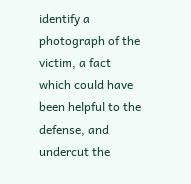identify a photograph of the victim, a fact which could have been helpful to the defense, and undercut the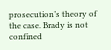prosecution’s theory of the case. Brady is not confined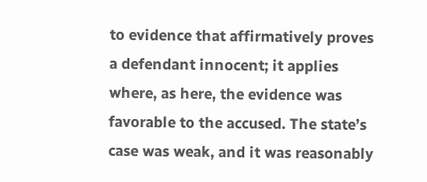to evidence that affirmatively proves a defendant innocent; it applies where, as here, the evidence was favorable to the accused. The state’s case was weak, and it was reasonably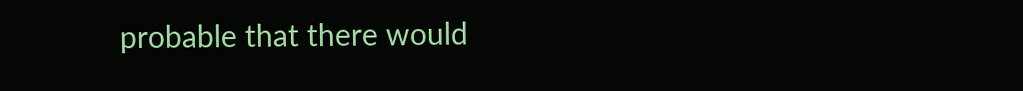probable that there would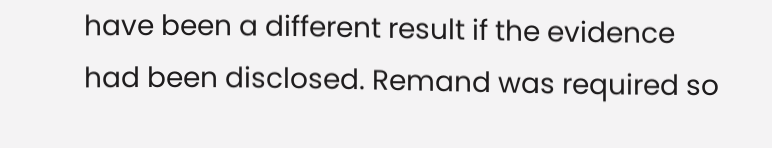have been a different result if the evidence had been disclosed. Remand was required so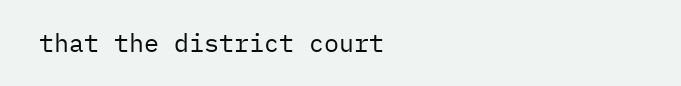that the district court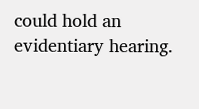could hold an evidentiary hearing.